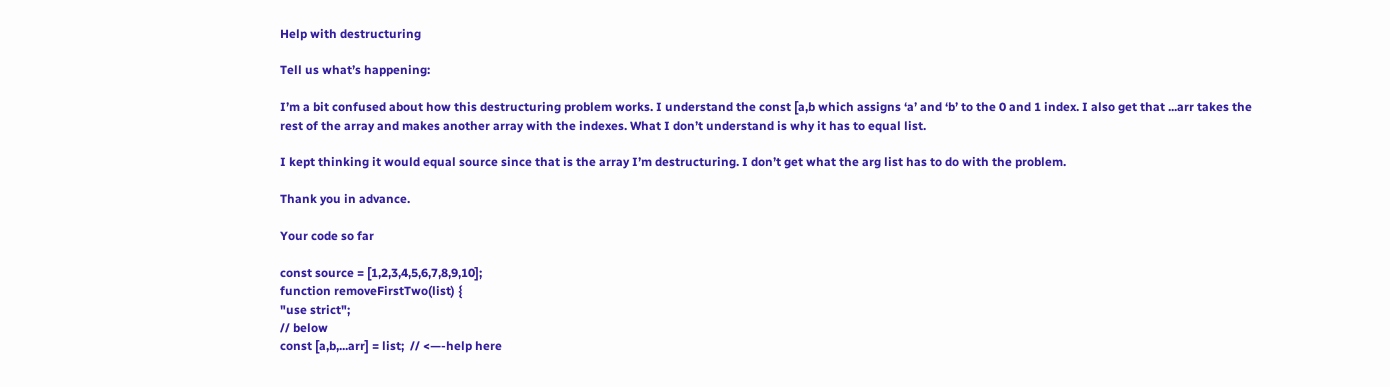Help with destructuring

Tell us what’s happening:

I’m a bit confused about how this destructuring problem works. I understand the const [a,b which assigns ‘a’ and ‘b’ to the 0 and 1 index. I also get that ...arr takes the rest of the array and makes another array with the indexes. What I don’t understand is why it has to equal list.

I kept thinking it would equal source since that is the array I’m destructuring. I don’t get what the arg list has to do with the problem.

Thank you in advance.

Your code so far

const source = [1,2,3,4,5,6,7,8,9,10];
function removeFirstTwo(list) {
"use strict";
// below
const [a,b,...arr] = list;  // <—-help here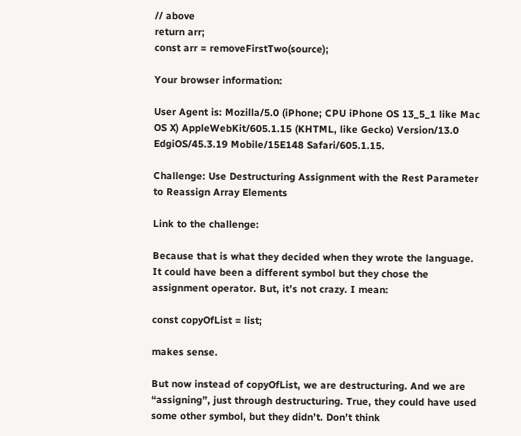// above
return arr;
const arr = removeFirstTwo(source);

Your browser information:

User Agent is: Mozilla/5.0 (iPhone; CPU iPhone OS 13_5_1 like Mac OS X) AppleWebKit/605.1.15 (KHTML, like Gecko) Version/13.0 EdgiOS/45.3.19 Mobile/15E148 Safari/605.1.15.

Challenge: Use Destructuring Assignment with the Rest Parameter to Reassign Array Elements

Link to the challenge:

Because that is what they decided when they wrote the language. It could have been a different symbol but they chose the assignment operator. But, it’s not crazy. I mean:

const copyOfList = list;

makes sense.

But now instead of copyOfList, we are destructuring. And we are “assigning”, just through destructuring. True, they could have used some other symbol, but they didn’t. Don’t think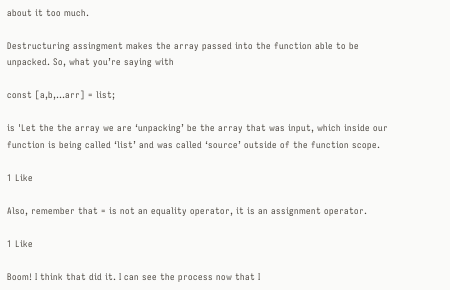about it too much.

Destructuring assingment makes the array passed into the function able to be unpacked. So, what you’re saying with

const [a,b,...arr] = list;

is 'Let the the array we are ‘unpacking’ be the array that was input, which inside our function is being called ‘list’ and was called ‘source’ outside of the function scope.

1 Like

Also, remember that = is not an equality operator, it is an assignment operator.

1 Like

Boom! I think that did it. I can see the process now that I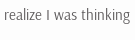realize I was thinking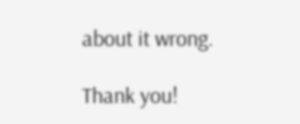about it wrong.

Thank you!